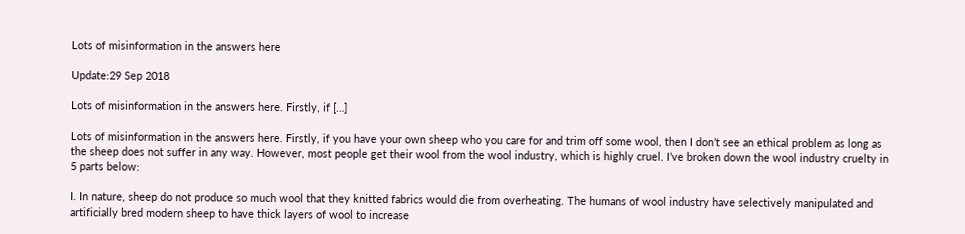Lots of misinformation in the answers here

Update:29 Sep 2018

Lots of misinformation in the answers here. Firstly, if […]

Lots of misinformation in the answers here. Firstly, if you have your own sheep who you care for and trim off some wool, then I don’t see an ethical problem as long as the sheep does not suffer in any way. However, most people get their wool from the wool industry, which is highly cruel. I’ve broken down the wool industry cruelty in 5 parts below:

I. In nature, sheep do not produce so much wool that they knitted fabrics would die from overheating. The humans of wool industry have selectively manipulated and artificially bred modern sheep to have thick layers of wool to increase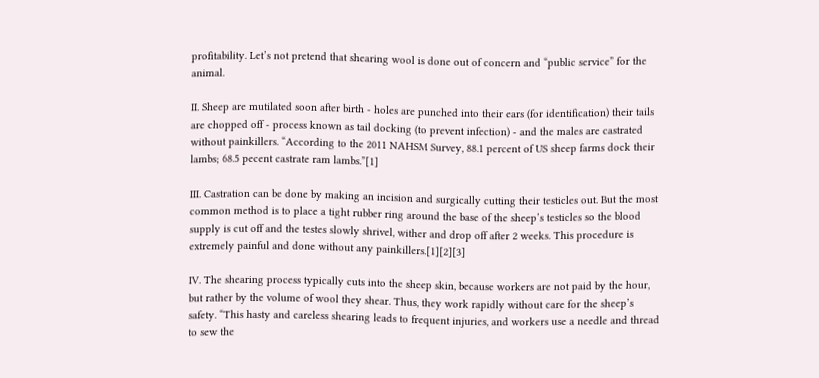profitability. Let’s not pretend that shearing wool is done out of concern and “public service” for the animal.

II. Sheep are mutilated soon after birth - holes are punched into their ears (for identification) their tails are chopped off - process known as tail docking (to prevent infection) - and the males are castrated without painkillers. “According to the 2011 NAHSM Survey, 88.1 percent of US sheep farms dock their lambs; 68.5 pecent castrate ram lambs.”[1]

III. Castration can be done by making an incision and surgically cutting their testicles out. But the most common method is to place a tight rubber ring around the base of the sheep’s testicles so the blood supply is cut off and the testes slowly shrivel, wither and drop off after 2 weeks. This procedure is extremely painful and done without any painkillers.[1][2][3]

IV. The shearing process typically cuts into the sheep skin, because workers are not paid by the hour, but rather by the volume of wool they shear. Thus, they work rapidly without care for the sheep’s safety. “This hasty and careless shearing leads to frequent injuries, and workers use a needle and thread to sew the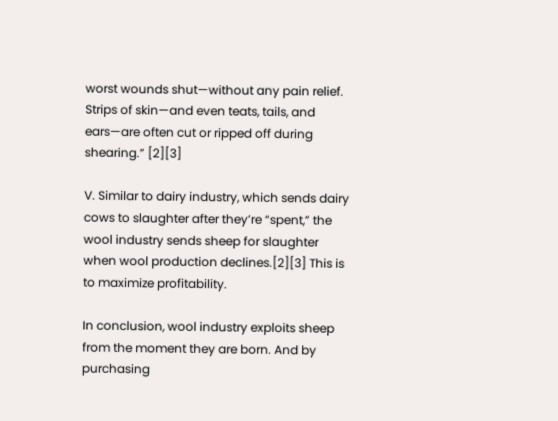worst wounds shut—without any pain relief. Strips of skin—and even teats, tails, and ears—are often cut or ripped off during shearing.” [2][3]

V. Similar to dairy industry, which sends dairy cows to slaughter after they’re “spent,” the wool industry sends sheep for slaughter when wool production declines.[2][3] This is to maximize profitability.

In conclusion, wool industry exploits sheep from the moment they are born. And by purchasing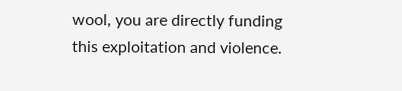wool, you are directly funding this exploitation and violence.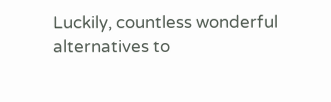Luckily, countless wonderful alternatives to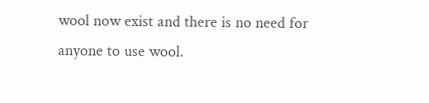wool now exist and there is no need for anyone to use wool.